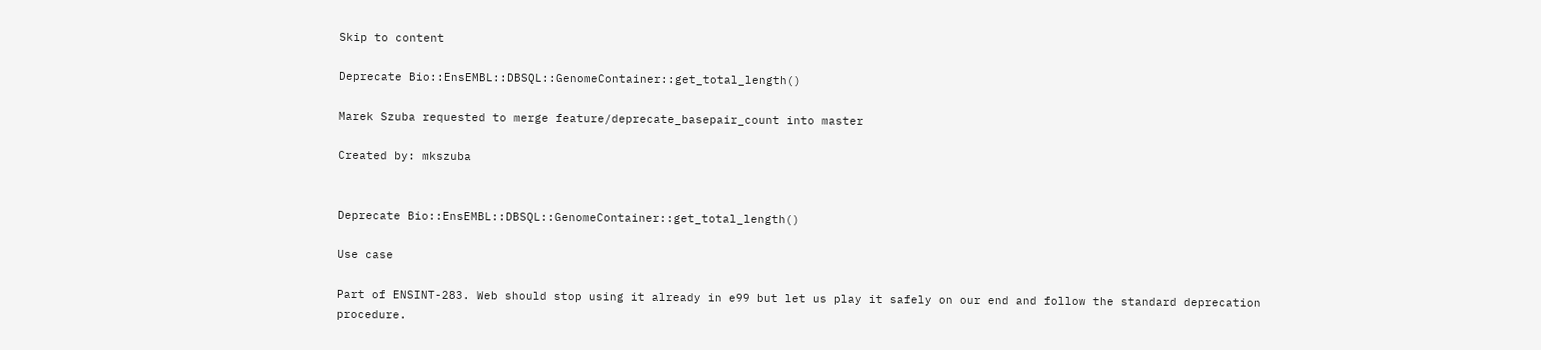Skip to content

Deprecate Bio::EnsEMBL::DBSQL::GenomeContainer::get_total_length()

Marek Szuba requested to merge feature/deprecate_basepair_count into master

Created by: mkszuba


Deprecate Bio::EnsEMBL::DBSQL::GenomeContainer::get_total_length()

Use case

Part of ENSINT-283. Web should stop using it already in e99 but let us play it safely on our end and follow the standard deprecation procedure.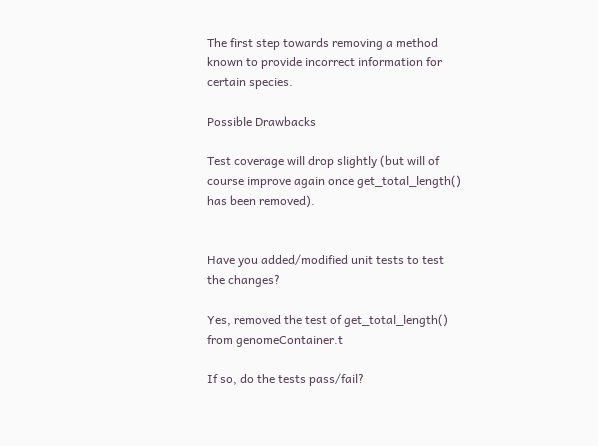The first step towards removing a method known to provide incorrect information for certain species.

Possible Drawbacks

Test coverage will drop slightly (but will of course improve again once get_total_length() has been removed).


Have you added/modified unit tests to test the changes?

Yes, removed the test of get_total_length() from genomeContainer.t

If so, do the tests pass/fail?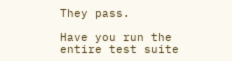They pass.

Have you run the entire test suite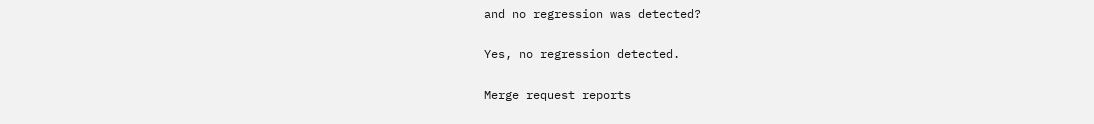and no regression was detected?

Yes, no regression detected.

Merge request reports